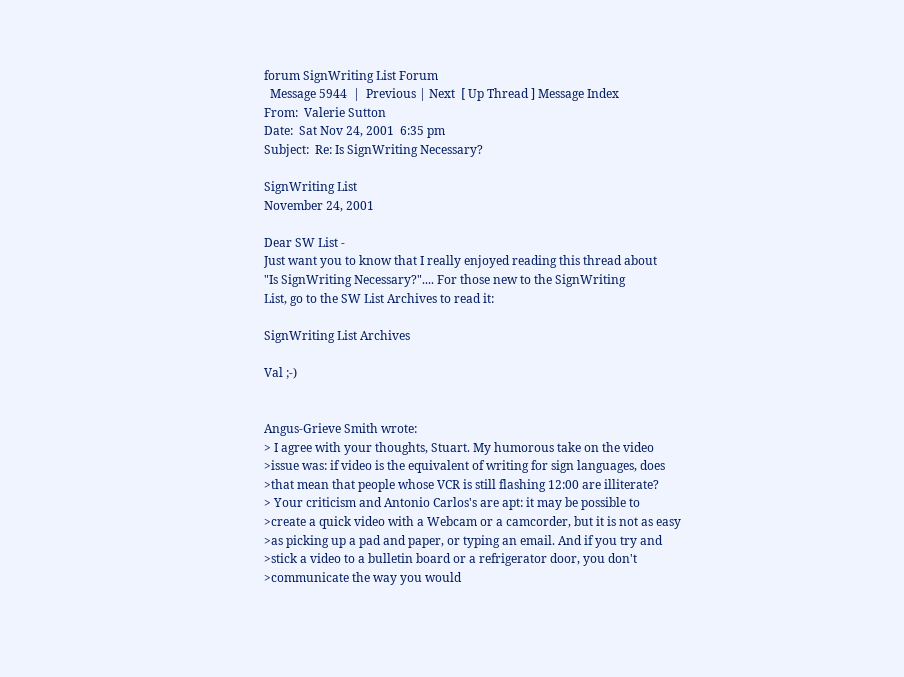forum SignWriting List Forum
  Message 5944  |  Previous | Next  [ Up Thread ] Message Index
From:  Valerie Sutton
Date:  Sat Nov 24, 2001  6:35 pm
Subject:  Re: Is SignWriting Necessary?

SignWriting List
November 24, 2001

Dear SW List -
Just want you to know that I really enjoyed reading this thread about
"Is SignWriting Necessary?".... For those new to the SignWriting
List, go to the SW List Archives to read it:

SignWriting List Archives

Val ;-)


Angus-Grieve Smith wrote:
> I agree with your thoughts, Stuart. My humorous take on the video
>issue was: if video is the equivalent of writing for sign languages, does
>that mean that people whose VCR is still flashing 12:00 are illiterate?
> Your criticism and Antonio Carlos's are apt: it may be possible to
>create a quick video with a Webcam or a camcorder, but it is not as easy
>as picking up a pad and paper, or typing an email. And if you try and
>stick a video to a bulletin board or a refrigerator door, you don't
>communicate the way you would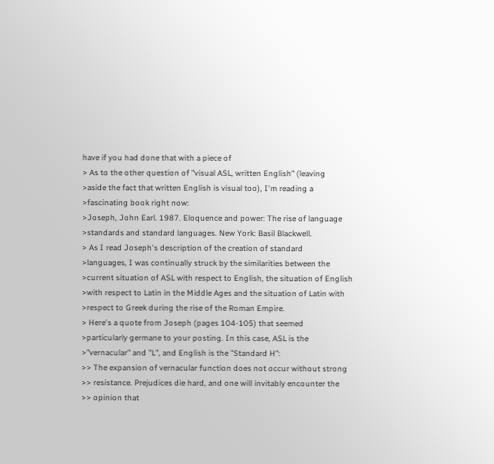have if you had done that with a piece of
> As to the other question of "visual ASL, written English" (leaving
>aside the fact that written English is visual too), I'm reading a
>fascinating book right now:
>Joseph, John Earl. 1987. Eloquence and power: The rise of language
>standards and standard languages. New York: Basil Blackwell.
> As I read Joseph's description of the creation of standard
>languages, I was continually struck by the similarities between the
>current situation of ASL with respect to English, the situation of English
>with respect to Latin in the Middle Ages and the situation of Latin with
>respect to Greek during the rise of the Roman Empire.
> Here's a quote from Joseph (pages 104-105) that seemed
>particularly germane to your posting. In this case, ASL is the
>"vernacular" and "L", and English is the "Standard H":
>> The expansion of vernacular function does not occur without strong
>> resistance. Prejudices die hard, and one will invitably encounter the
>> opinion that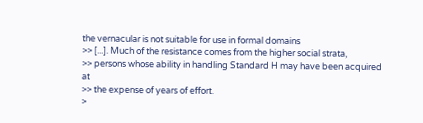the vernacular is not suitable for use in formal domains
>> [...]. Much of the resistance comes from the higher social strata,
>> persons whose ability in handling Standard H may have been acquired at
>> the expense of years of effort.
>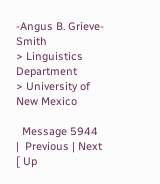-Angus B. Grieve-Smith
> Linguistics Department
> University of New Mexico

  Message 5944  |  Previous | Next  [ Up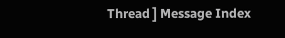Thread ] Message Index